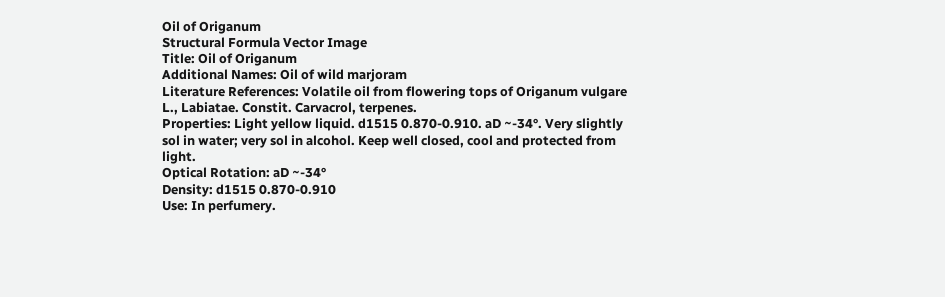Oil of Origanum
Structural Formula Vector Image
Title: Oil of Origanum
Additional Names: Oil of wild marjoram
Literature References: Volatile oil from flowering tops of Origanum vulgare L., Labiatae. Constit. Carvacrol, terpenes.
Properties: Light yellow liquid. d1515 0.870-0.910. aD ~-34°. Very slightly sol in water; very sol in alcohol. Keep well closed, cool and protected from light.
Optical Rotation: aD ~-34°
Density: d1515 0.870-0.910
Use: In perfumery.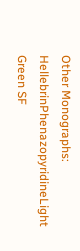Other Monographs:
HellebrinPhenazopyridineLight Green SF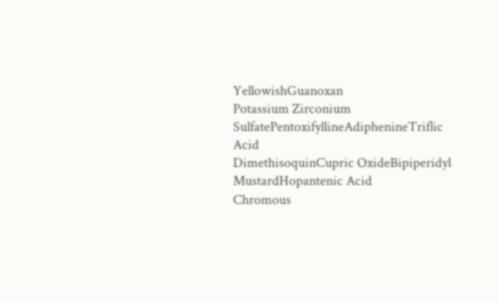YellowishGuanoxan
Potassium Zirconium SulfatePentoxifyllineAdiphenineTriflic Acid
DimethisoquinCupric OxideBipiperidyl MustardHopantenic Acid
Chromous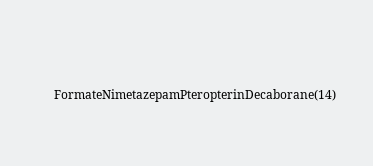FormateNimetazepamPteropterinDecaborane(14)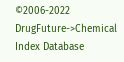©2006-2022 DrugFuture->Chemical Index Database